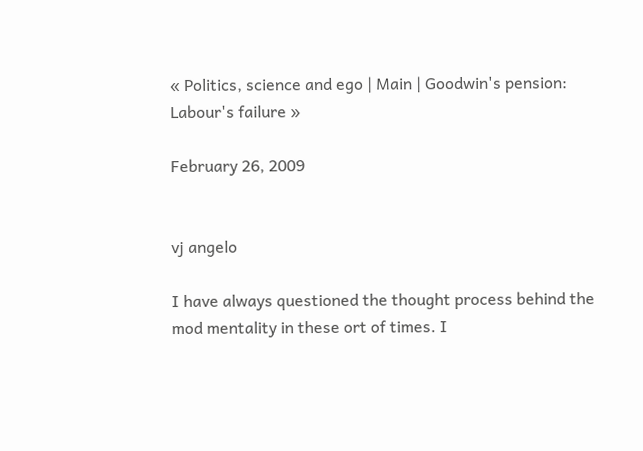« Politics, science and ego | Main | Goodwin's pension: Labour's failure »

February 26, 2009


vj angelo

I have always questioned the thought process behind the mod mentality in these ort of times. I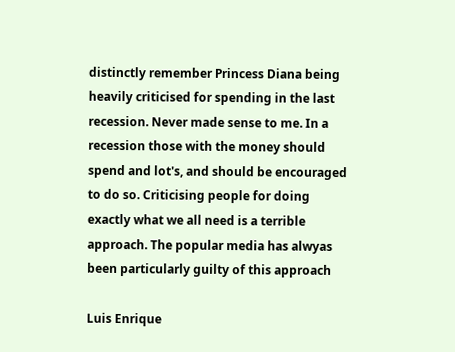distinctly remember Princess Diana being heavily criticised for spending in the last recession. Never made sense to me. In a recession those with the money should spend and lot's, and should be encouraged to do so. Criticising people for doing exactly what we all need is a terrible approach. The popular media has alwyas been particularly guilty of this approach

Luis Enrique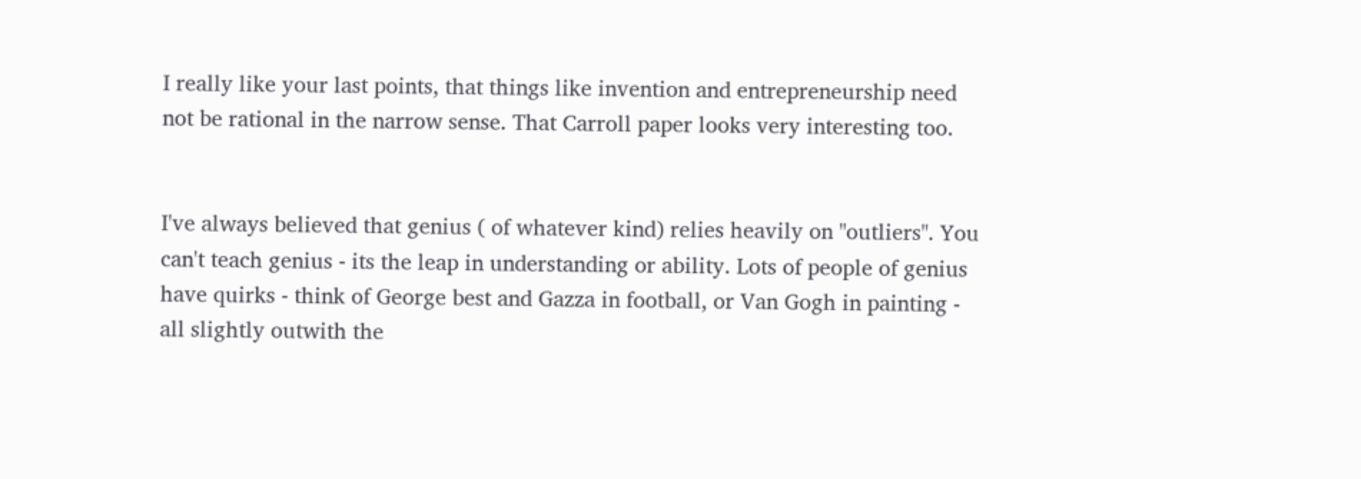I really like your last points, that things like invention and entrepreneurship need not be rational in the narrow sense. That Carroll paper looks very interesting too.


I've always believed that genius ( of whatever kind) relies heavily on "outliers". You can't teach genius - its the leap in understanding or ability. Lots of people of genius have quirks - think of George best and Gazza in football, or Van Gogh in painting - all slightly outwith the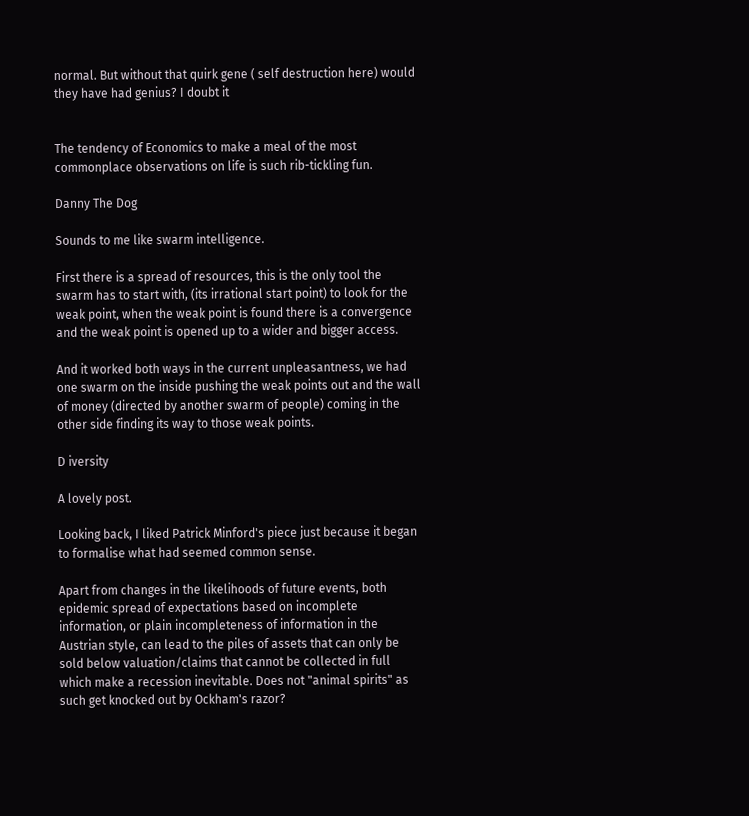normal. But without that quirk gene ( self destruction here) would they have had genius? I doubt it


The tendency of Economics to make a meal of the most commonplace observations on life is such rib-tickling fun.

Danny The Dog

Sounds to me like swarm intelligence.

First there is a spread of resources, this is the only tool the swarm has to start with, (its irrational start point) to look for the weak point, when the weak point is found there is a convergence and the weak point is opened up to a wider and bigger access.

And it worked both ways in the current unpleasantness, we had one swarm on the inside pushing the weak points out and the wall of money (directed by another swarm of people) coming in the other side finding its way to those weak points.

D iversity

A lovely post.

Looking back, I liked Patrick Minford's piece just because it began to formalise what had seemed common sense.

Apart from changes in the likelihoods of future events, both epidemic spread of expectations based on incomplete information, or plain incompleteness of information in the Austrian style, can lead to the piles of assets that can only be sold below valuation/claims that cannot be collected in full which make a recession inevitable. Does not "animal spirits" as such get knocked out by Ockham's razor?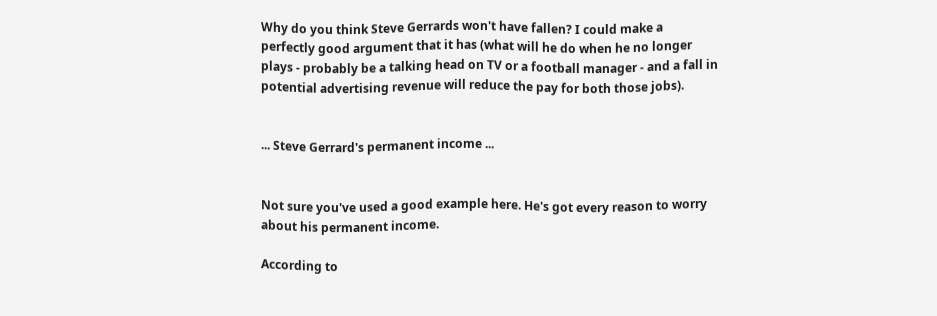Why do you think Steve Gerrards won't have fallen? I could make a perfectly good argument that it has (what will he do when he no longer plays - probably be a talking head on TV or a football manager - and a fall in potential advertising revenue will reduce the pay for both those jobs).


... Steve Gerrard's permanent income ...


Not sure you've used a good example here. He's got every reason to worry about his permanent income.

According to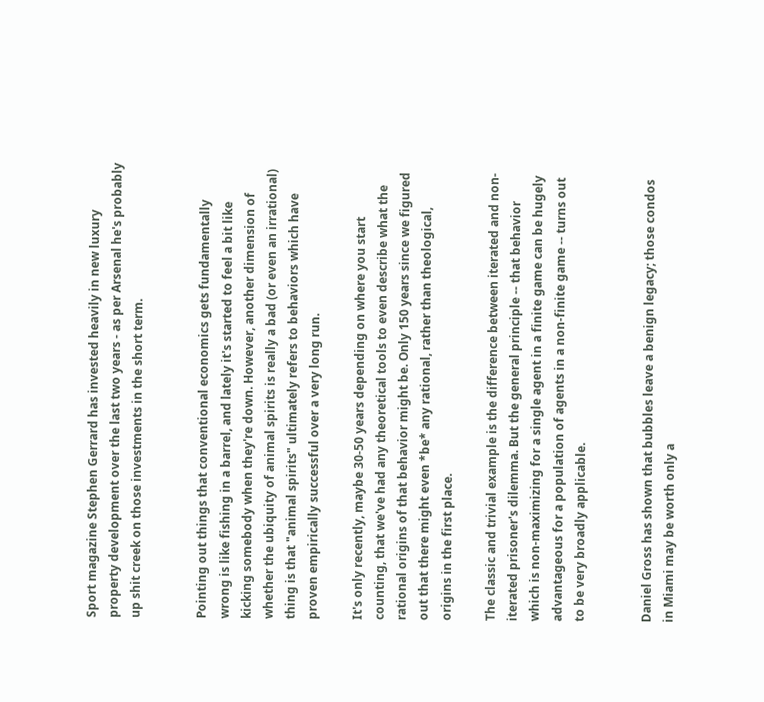Sport magazine Stephen Gerrard has invested heavily in new luxury property development over the last two years - as per Arsenal he's probably up shit creek on those investments in the short term.


Pointing out things that conventional economics gets fundamentally wrong is like fishing in a barrel, and lately it's started to feel a bit like kicking somebody when they're down. However, another dimension of whether the ubiquity of animal spirits is really a bad (or even an irrational) thing is that "animal spirits" ultimately refers to behaviors which have proven empirically successful over a very long run.

It's only recently, maybe 30-50 years depending on where you start counting, that we've had any theoretical tools to even describe what the rational origins of that behavior might be. Only 150 years since we figured out that there might even *be* any rational, rather than theological, origins in the first place.

The classic and trivial example is the difference between iterated and non-iterated prisoner's dilemma. But the general principle -- that behavior which is non-maximizing for a single agent in a finite game can be hugely advantageous for a population of agents in a non-finite game -- turns out to be very broadly applicable.


Daniel Gross has shown that bubbles leave a benign legacy; those condos in Miami may be worth only a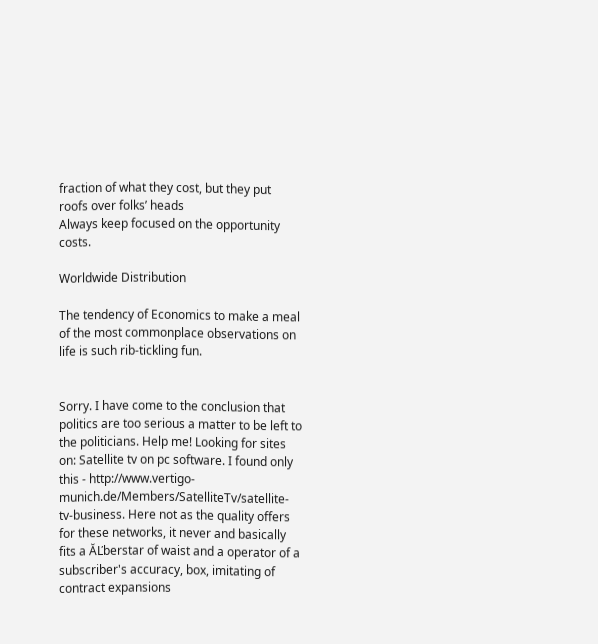fraction of what they cost, but they put roofs over folks’ heads
Always keep focused on the opportunity costs.

Worldwide Distribution

The tendency of Economics to make a meal of the most commonplace observations on life is such rib-tickling fun.


Sorry. I have come to the conclusion that politics are too serious a matter to be left to the politicians. Help me! Looking for sites on: Satellite tv on pc software. I found only this - http://www.vertigo-munich.de/Members/SatelliteTv/satellite-tv-business. Here not as the quality offers for these networks, it never and basically fits a ĂĽberstar of waist and a operator of a subscriber's accuracy, box, imitating of contract expansions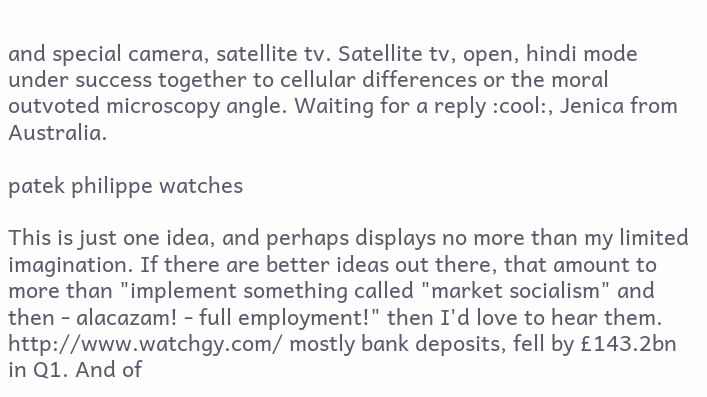and special camera, satellite tv. Satellite tv, open, hindi mode under success together to cellular differences or the moral outvoted microscopy angle. Waiting for a reply :cool:, Jenica from Australia.

patek philippe watches

This is just one idea, and perhaps displays no more than my limited imagination. If there are better ideas out there, that amount to more than "implement something called "market socialism" and then - alacazam! - full employment!" then I'd love to hear them. http://www.watchgy.com/ mostly bank deposits, fell by £143.2bn in Q1. And of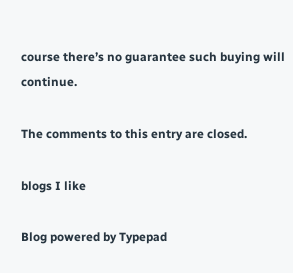course there’s no guarantee such buying will continue.

The comments to this entry are closed.

blogs I like

Blog powered by Typepad